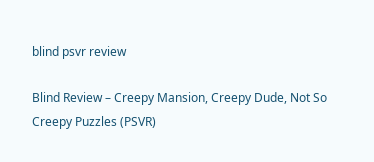blind psvr review

Blind Review – Creepy Mansion, Creepy Dude, Not So Creepy Puzzles (PSVR)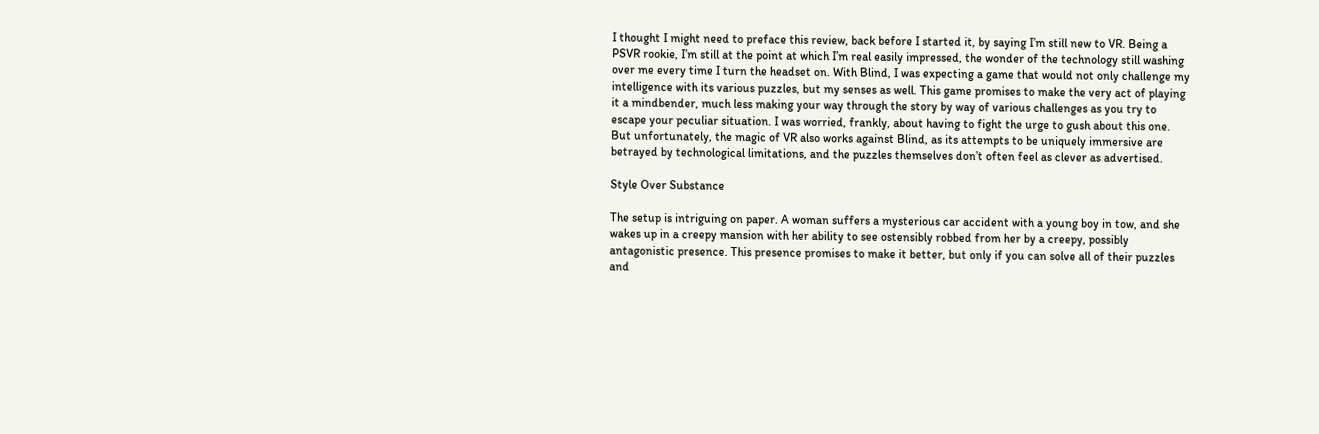I thought I might need to preface this review, back before I started it, by saying I’m still new to VR. Being a PSVR rookie, I’m still at the point at which I’m real easily impressed, the wonder of the technology still washing over me every time I turn the headset on. With Blind, I was expecting a game that would not only challenge my intelligence with its various puzzles, but my senses as well. This game promises to make the very act of playing it a mindbender, much less making your way through the story by way of various challenges as you try to escape your peculiar situation. I was worried, frankly, about having to fight the urge to gush about this one. But unfortunately, the magic of VR also works against Blind, as its attempts to be uniquely immersive are betrayed by technological limitations, and the puzzles themselves don’t often feel as clever as advertised.

Style Over Substance

The setup is intriguing on paper. A woman suffers a mysterious car accident with a young boy in tow, and she wakes up in a creepy mansion with her ability to see ostensibly robbed from her by a creepy, possibly antagonistic presence. This presence promises to make it better, but only if you can solve all of their puzzles and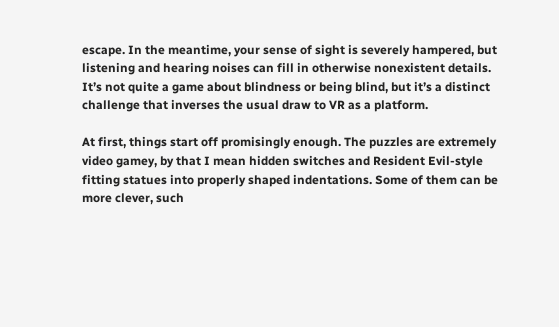escape. In the meantime, your sense of sight is severely hampered, but listening and hearing noises can fill in otherwise nonexistent details. It’s not quite a game about blindness or being blind, but it’s a distinct challenge that inverses the usual draw to VR as a platform.

At first, things start off promisingly enough. The puzzles are extremely video gamey, by that I mean hidden switches and Resident Evil-style fitting statues into properly shaped indentations. Some of them can be more clever, such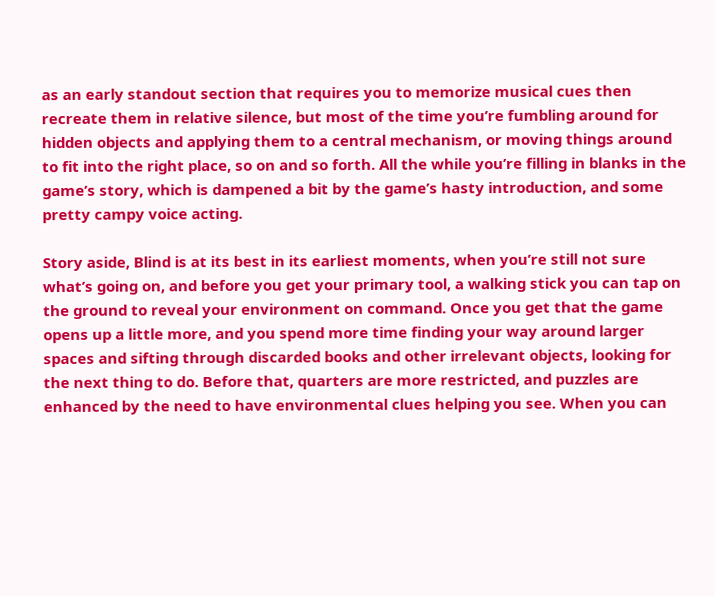as an early standout section that requires you to memorize musical cues then recreate them in relative silence, but most of the time you’re fumbling around for hidden objects and applying them to a central mechanism, or moving things around to fit into the right place, so on and so forth. All the while you’re filling in blanks in the game’s story, which is dampened a bit by the game’s hasty introduction, and some pretty campy voice acting.

Story aside, Blind is at its best in its earliest moments, when you’re still not sure what’s going on, and before you get your primary tool, a walking stick you can tap on the ground to reveal your environment on command. Once you get that the game opens up a little more, and you spend more time finding your way around larger spaces and sifting through discarded books and other irrelevant objects, looking for the next thing to do. Before that, quarters are more restricted, and puzzles are enhanced by the need to have environmental clues helping you see. When you can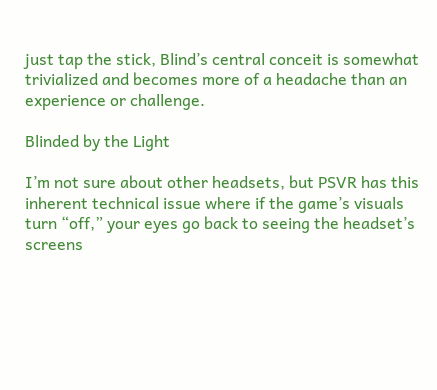just tap the stick, Blind’s central conceit is somewhat trivialized and becomes more of a headache than an experience or challenge.

Blinded by the Light

I’m not sure about other headsets, but PSVR has this inherent technical issue where if the game’s visuals turn “off,” your eyes go back to seeing the headset’s screens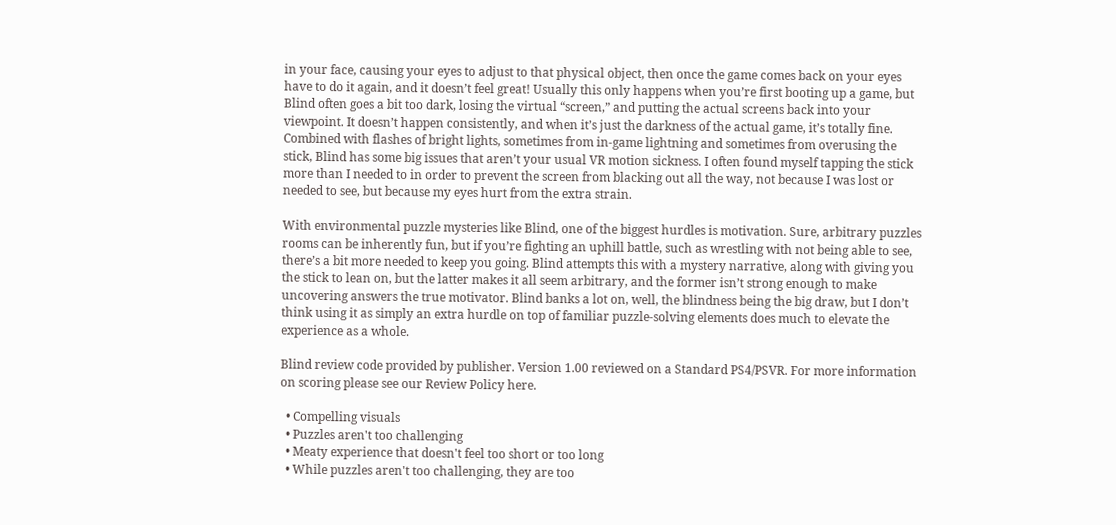in your face, causing your eyes to adjust to that physical object, then once the game comes back on your eyes have to do it again, and it doesn’t feel great! Usually this only happens when you’re first booting up a game, but Blind often goes a bit too dark, losing the virtual “screen,” and putting the actual screens back into your viewpoint. It doesn’t happen consistently, and when it’s just the darkness of the actual game, it’s totally fine. Combined with flashes of bright lights, sometimes from in-game lightning and sometimes from overusing the stick, Blind has some big issues that aren’t your usual VR motion sickness. I often found myself tapping the stick more than I needed to in order to prevent the screen from blacking out all the way, not because I was lost or needed to see, but because my eyes hurt from the extra strain.

With environmental puzzle mysteries like Blind, one of the biggest hurdles is motivation. Sure, arbitrary puzzles rooms can be inherently fun, but if you’re fighting an uphill battle, such as wrestling with not being able to see, there’s a bit more needed to keep you going. Blind attempts this with a mystery narrative, along with giving you the stick to lean on, but the latter makes it all seem arbitrary, and the former isn’t strong enough to make uncovering answers the true motivator. Blind banks a lot on, well, the blindness being the big draw, but I don’t think using it as simply an extra hurdle on top of familiar puzzle-solving elements does much to elevate the experience as a whole.

Blind review code provided by publisher. Version 1.00 reviewed on a Standard PS4/PSVR. For more information on scoring please see our Review Policy here.

  • Compelling visuals
  • Puzzles aren't too challenging
  • Meaty experience that doesn't feel too short or too long
  • While puzzles aren't too challenging, they are too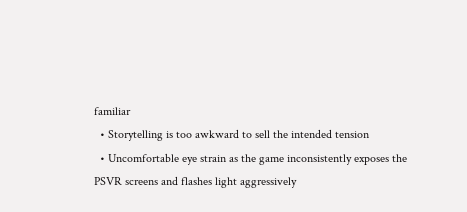familiar
  • Storytelling is too awkward to sell the intended tension
  • Uncomfortable eye strain as the game inconsistently exposes the PSVR screens and flashes light aggressively